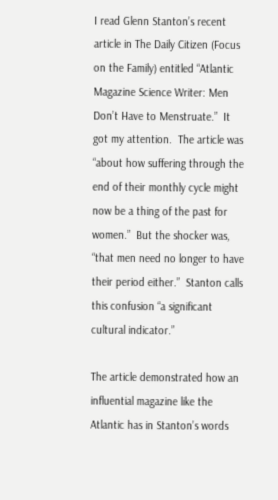I read Glenn Stanton’s recent article in The Daily Citizen (Focus on the Family) entitled “Atlantic Magazine Science Writer: Men Don’t Have to Menstruate.”  It got my attention.  The article was “about how suffering through the end of their monthly cycle might now be a thing of the past for women.”  But the shocker was, “that men need no longer to have their period either.”  Stanton calls this confusion “a significant cultural indicator.”

The article demonstrated how an influential magazine like the Atlantic has in Stanton’s words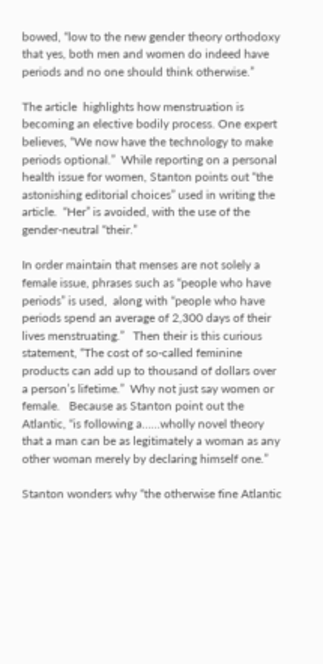bowed, “low to the new gender theory orthodoxy that yes, both men and women do indeed have periods and no one should think otherwise.”

The article  highlights how menstruation is becoming an elective bodily process. One expert believes, “We now have the technology to make periods optional.”  While reporting on a personal health issue for women, Stanton points out “the astonishing editorial choices” used in writing the article.  “Her” is avoided, with the use of the gender-neutral “their.”

In order maintain that menses are not solely a female issue, phrases such as “people who have periods” is used,  along with “people who have periods spend an average of 2,300 days of their lives menstruating.”   Then their is this curious statement, “The cost of so-called feminine products can add up to thousand of dollars over a person’s lifetime.”  Why not just say women or female.   Because as Stanton point out the Atlantic, “is following a……wholly novel theory that a man can be as legitimately a woman as any other woman merely by declaring himself one.”

Stanton wonders why “the otherwise fine Atlantic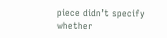piece didn’t specify whether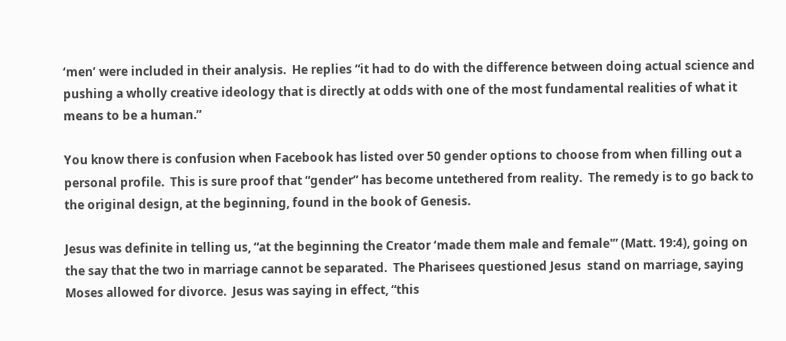‘men’ were included in their analysis.  He replies “it had to do with the difference between doing actual science and pushing a wholly creative ideology that is directly at odds with one of the most fundamental realities of what it means to be a human.”

You know there is confusion when Facebook has listed over 50 gender options to choose from when filling out a personal profile.  This is sure proof that “gender” has become untethered from reality.  The remedy is to go back to the original design, at the beginning, found in the book of Genesis.

Jesus was definite in telling us, “at the beginning the Creator ‘made them male and female'” (Matt. 19:4), going on the say that the two in marriage cannot be separated.  The Pharisees questioned Jesus  stand on marriage, saying Moses allowed for divorce.  Jesus was saying in effect, “this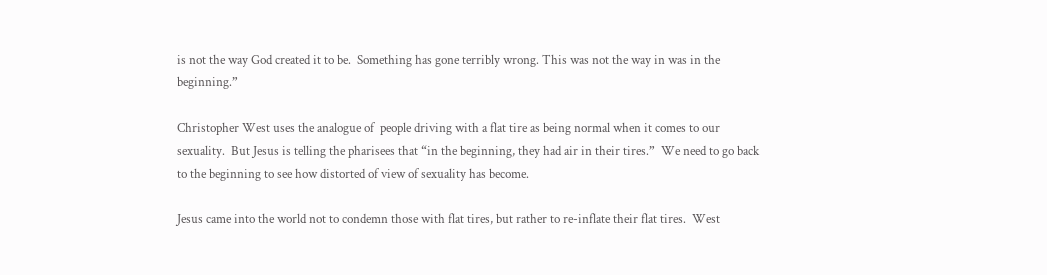is not the way God created it to be.  Something has gone terribly wrong. This was not the way in was in the beginning.”

Christopher West uses the analogue of  people driving with a flat tire as being normal when it comes to our sexuality.  But Jesus is telling the pharisees that “in the beginning, they had air in their tires.”  We need to go back to the beginning to see how distorted of view of sexuality has become.

Jesus came into the world not to condemn those with flat tires, but rather to re-inflate their flat tires.  West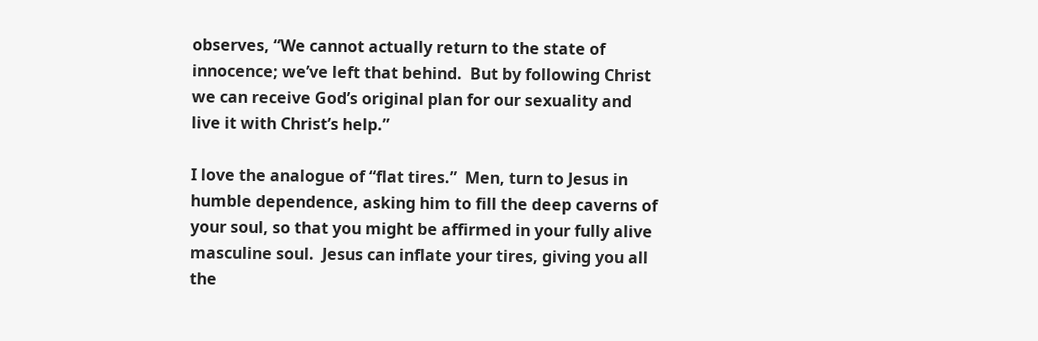observes, “We cannot actually return to the state of innocence; we’ve left that behind.  But by following Christ we can receive God’s original plan for our sexuality and live it with Christ’s help.”

I love the analogue of “flat tires.”  Men, turn to Jesus in humble dependence, asking him to fill the deep caverns of your soul, so that you might be affirmed in your fully alive masculine soul.  Jesus can inflate your tires, giving you all the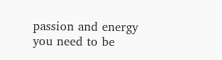passion and energy you need to be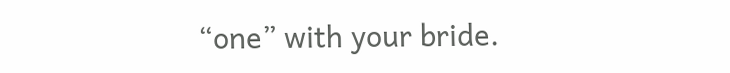“one” with your bride.